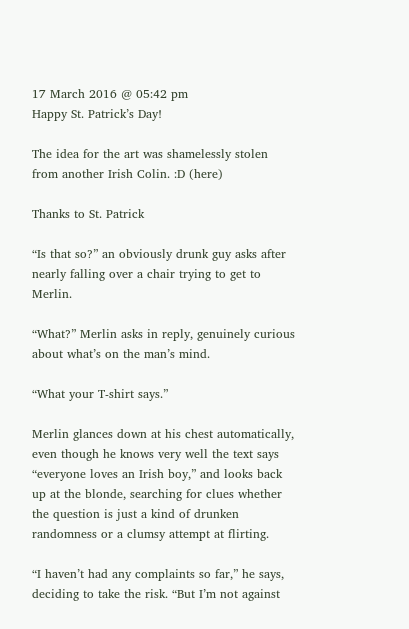17 March 2016 @ 05:42 pm
Happy St. Patrick’s Day!

The idea for the art was shamelessly stolen from another Irish Colin. :D (here)

Thanks to St. Patrick

“Is that so?” an obviously drunk guy asks after nearly falling over a chair trying to get to Merlin.

“What?” Merlin asks in reply, genuinely curious about what’s on the man’s mind.

“What your T-shirt says.”

Merlin glances down at his chest automatically, even though he knows very well the text says “everyone loves an Irish boy,” and looks back up at the blonde, searching for clues whether the question is just a kind of drunken randomness or a clumsy attempt at flirting.

“I haven’t had any complaints so far,” he says, deciding to take the risk. “But I’m not against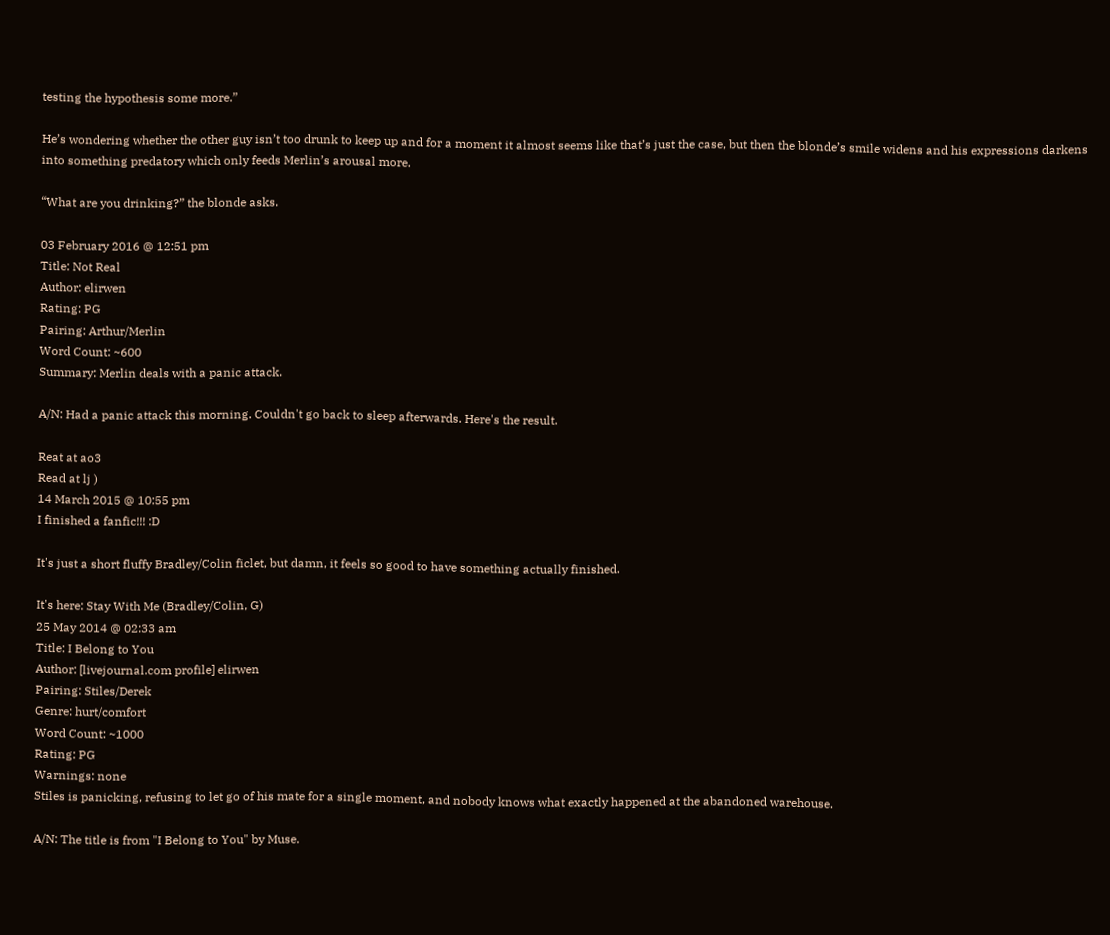testing the hypothesis some more.”

He’s wondering whether the other guy isn’t too drunk to keep up and for a moment it almost seems like that’s just the case, but then the blonde’s smile widens and his expressions darkens into something predatory which only feeds Merlin’s arousal more.

“What are you drinking?” the blonde asks.

03 February 2016 @ 12:51 pm
Title: Not Real
Author: elirwen
Rating: PG
Pairing: Arthur/Merlin
Word Count: ~600
Summary: Merlin deals with a panic attack.

A/N: Had a panic attack this morning. Couldn't go back to sleep afterwards. Here's the result.

Reat at ao3
Read at lj )
14 March 2015 @ 10:55 pm
I finished a fanfic!!! :D

It's just a short fluffy Bradley/Colin ficlet, but damn, it feels so good to have something actually finished.

It's here: Stay With Me (Bradley/Colin, G)
25 May 2014 @ 02:33 am
Title: I Belong to You
Author: [livejournal.com profile] elirwen
Pairing: Stiles/Derek
Genre: hurt/comfort
Word Count: ~1000
Rating: PG
Warnings: none
Stiles is panicking, refusing to let go of his mate for a single moment, and nobody knows what exactly happened at the abandoned warehouse.

A/N: The title is from "I Belong to You" by Muse.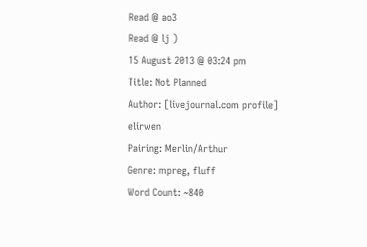Read @ ao3
Read @ lj )
15 August 2013 @ 03:24 pm
Title: Not Planned
Author: [livejournal.com profile] elirwen
Pairing: Merlin/Arthur
Genre: mpreg, fluff
Word Count: ~840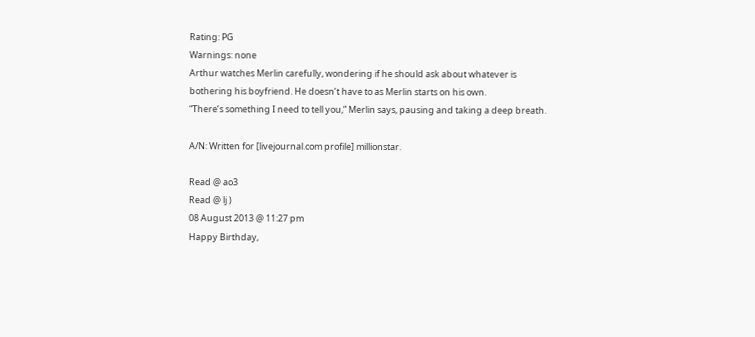Rating: PG
Warnings: none
Arthur watches Merlin carefully, wondering if he should ask about whatever is bothering his boyfriend. He doesn’t have to as Merlin starts on his own.
“There’s something I need to tell you,” Merlin says, pausing and taking a deep breath.

A/N: Written for [livejournal.com profile] millionstar.

Read @ ao3
Read @ lj )
08 August 2013 @ 11:27 pm
Happy Birthday,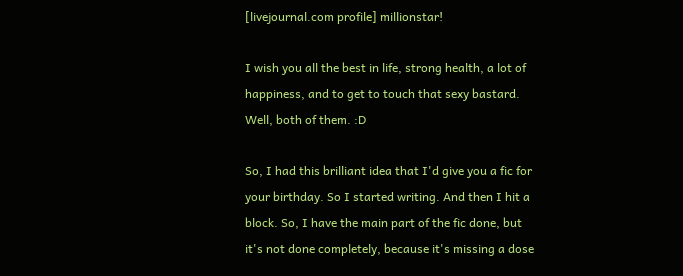[livejournal.com profile] millionstar!

I wish you all the best in life, strong health, a lot of happiness, and to get to touch that sexy bastard. Well, both of them. :D

So, I had this brilliant idea that I'd give you a fic for your birthday. So I started writing. And then I hit a block. So, I have the main part of the fic done, but it's not done completely, because it's missing a dose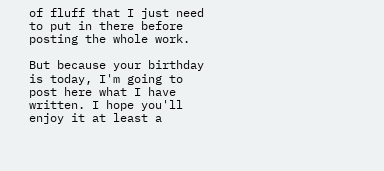of fluff that I just need to put in there before posting the whole work.

But because your birthday is today, I'm going to post here what I have written. I hope you'll enjoy it at least a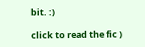bit. :)

click to read the fic )